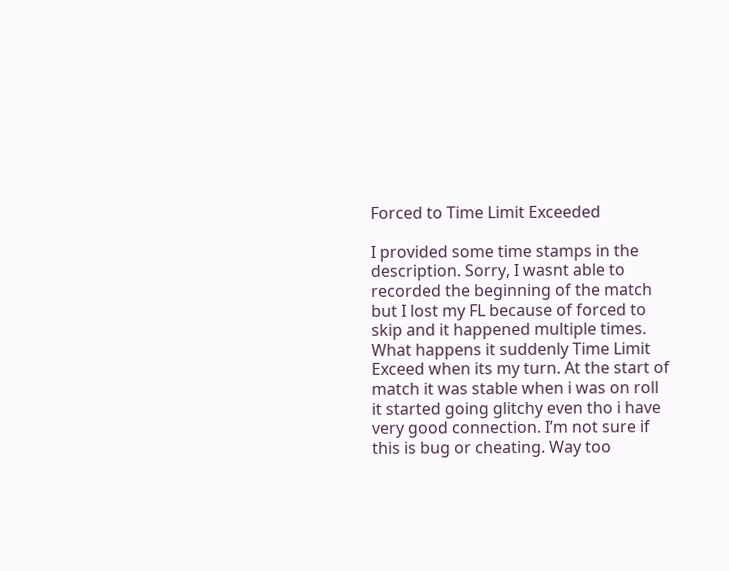Forced to Time Limit Exceeded

I provided some time stamps in the description. Sorry, I wasnt able to recorded the beginning of the match but I lost my FL because of forced to skip and it happened multiple times. What happens it suddenly Time Limit Exceed when its my turn. At the start of match it was stable when i was on roll it started going glitchy even tho i have very good connection. I’m not sure if this is bug or cheating. Way too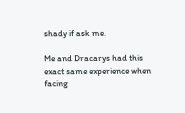shady if ask me.

Me and Dracarys had this exact same experience when facing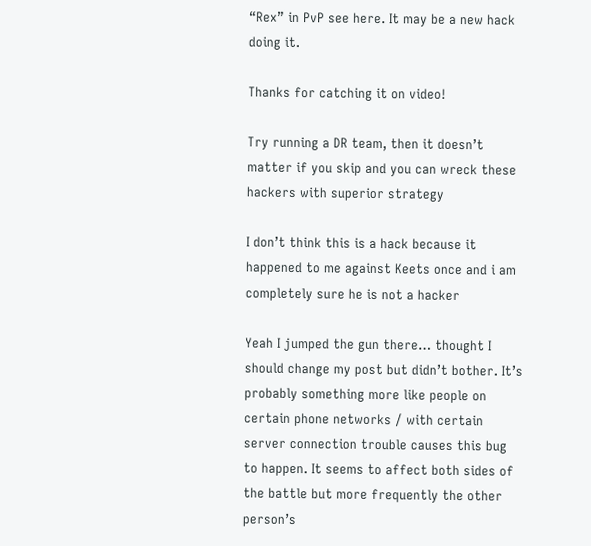“Rex” in PvP see here. It may be a new hack doing it.

Thanks for catching it on video!

Try running a DR team, then it doesn’t matter if you skip and you can wreck these hackers with superior strategy

I don’t think this is a hack because it happened to me against Keets once and i am completely sure he is not a hacker

Yeah I jumped the gun there… thought I should change my post but didn’t bother. It’s probably something more like people on certain phone networks / with certain server connection trouble causes this bug to happen. It seems to affect both sides of the battle but more frequently the other person’s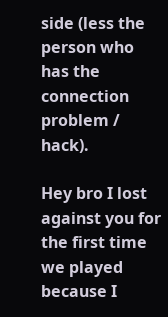side (less the person who has the connection problem / hack).

Hey bro I lost against you for the first time we played because I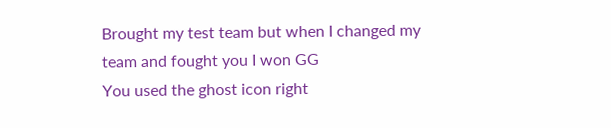Brought my test team but when I changed my team and fought you I won GG
You used the ghost icon right